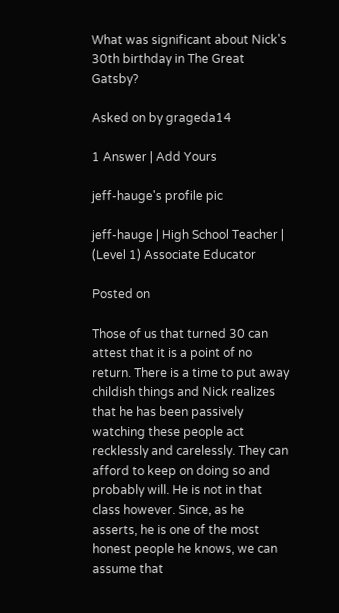What was significant about Nick's 30th birthday in The Great Gatsby?

Asked on by grageda14

1 Answer | Add Yours

jeff-hauge's profile pic

jeff-hauge | High School Teacher | (Level 1) Associate Educator

Posted on

Those of us that turned 30 can attest that it is a point of no return. There is a time to put away childish things and Nick realizes that he has been passively watching these people act recklessly and carelessly. They can afford to keep on doing so and probably will. He is not in that class however. Since, as he asserts, he is one of the most honest people he knows, we can assume that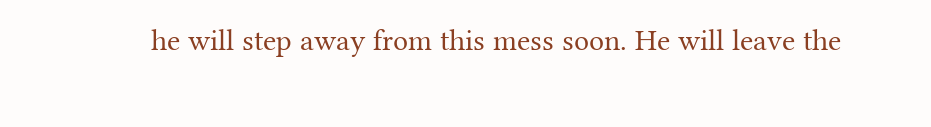he will step away from this mess soon. He will leave the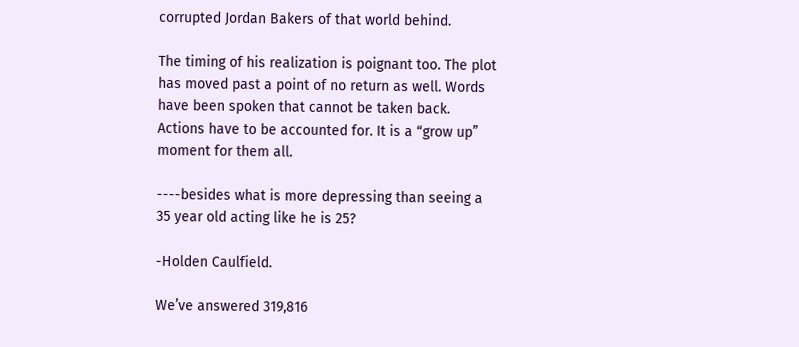corrupted Jordan Bakers of that world behind.

The timing of his realization is poignant too. The plot has moved past a point of no return as well. Words have been spoken that cannot be taken back. Actions have to be accounted for. It is a “grow up” moment for them all.

----besides what is more depressing than seeing a 35 year old acting like he is 25?

-Holden Caulfield.

We’ve answered 319,816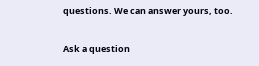questions. We can answer yours, too.

Ask a question